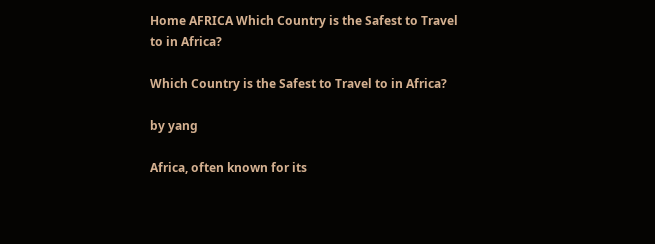Home AFRICA Which Country is the Safest to Travel to in Africa?

Which Country is the Safest to Travel to in Africa?

by yang

Africa, often known for its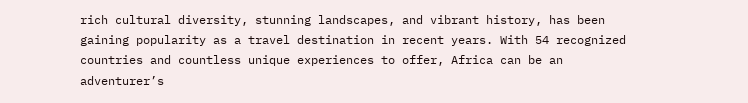rich cultural diversity, stunning landscapes, and vibrant history, has been gaining popularity as a travel destination in recent years. With 54 recognized countries and countless unique experiences to offer, Africa can be an adventurer’s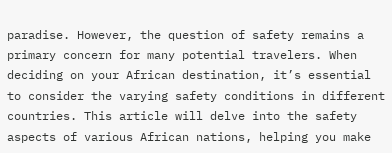paradise. However, the question of safety remains a primary concern for many potential travelers. When deciding on your African destination, it’s essential to consider the varying safety conditions in different countries. This article will delve into the safety aspects of various African nations, helping you make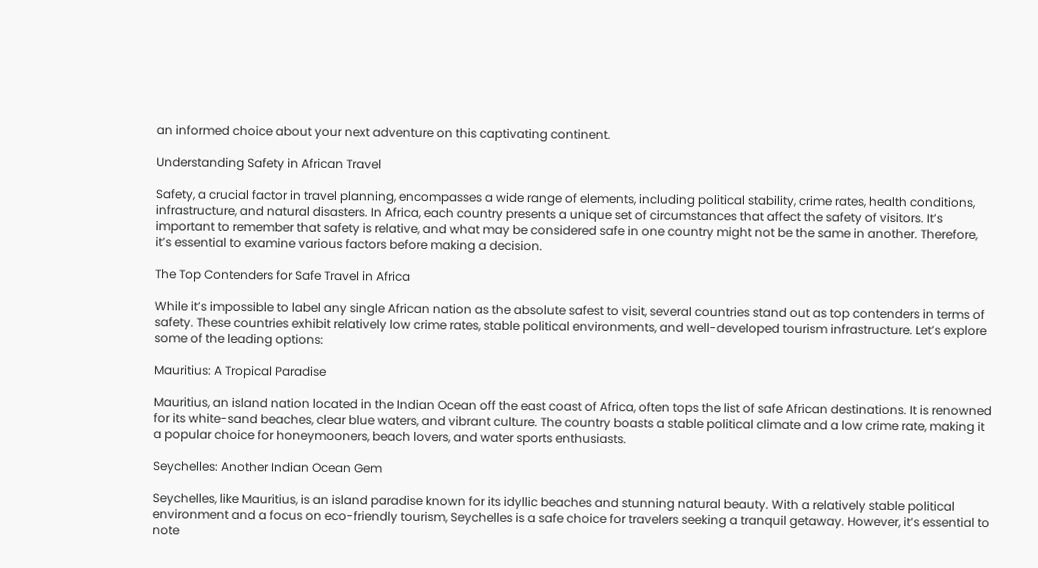an informed choice about your next adventure on this captivating continent.

Understanding Safety in African Travel

Safety, a crucial factor in travel planning, encompasses a wide range of elements, including political stability, crime rates, health conditions, infrastructure, and natural disasters. In Africa, each country presents a unique set of circumstances that affect the safety of visitors. It’s important to remember that safety is relative, and what may be considered safe in one country might not be the same in another. Therefore, it’s essential to examine various factors before making a decision.

The Top Contenders for Safe Travel in Africa

While it’s impossible to label any single African nation as the absolute safest to visit, several countries stand out as top contenders in terms of safety. These countries exhibit relatively low crime rates, stable political environments, and well-developed tourism infrastructure. Let’s explore some of the leading options:

Mauritius: A Tropical Paradise

Mauritius, an island nation located in the Indian Ocean off the east coast of Africa, often tops the list of safe African destinations. It is renowned for its white-sand beaches, clear blue waters, and vibrant culture. The country boasts a stable political climate and a low crime rate, making it a popular choice for honeymooners, beach lovers, and water sports enthusiasts.

Seychelles: Another Indian Ocean Gem

Seychelles, like Mauritius, is an island paradise known for its idyllic beaches and stunning natural beauty. With a relatively stable political environment and a focus on eco-friendly tourism, Seychelles is a safe choice for travelers seeking a tranquil getaway. However, it’s essential to note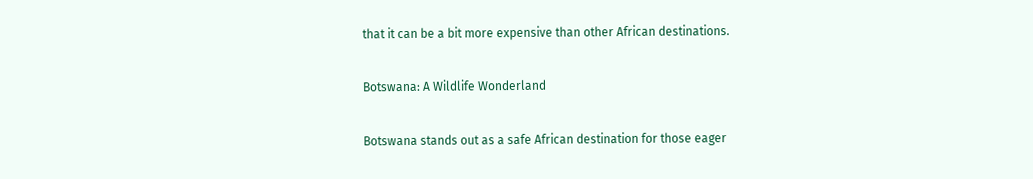that it can be a bit more expensive than other African destinations.

Botswana: A Wildlife Wonderland

Botswana stands out as a safe African destination for those eager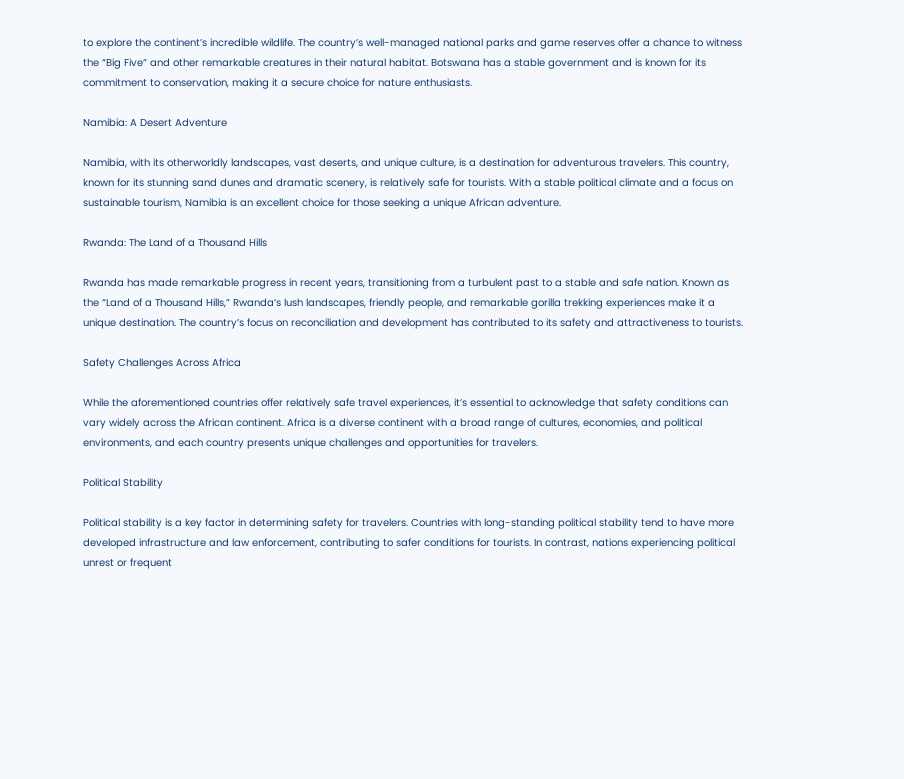to explore the continent’s incredible wildlife. The country’s well-managed national parks and game reserves offer a chance to witness the “Big Five” and other remarkable creatures in their natural habitat. Botswana has a stable government and is known for its commitment to conservation, making it a secure choice for nature enthusiasts.

Namibia: A Desert Adventure

Namibia, with its otherworldly landscapes, vast deserts, and unique culture, is a destination for adventurous travelers. This country, known for its stunning sand dunes and dramatic scenery, is relatively safe for tourists. With a stable political climate and a focus on sustainable tourism, Namibia is an excellent choice for those seeking a unique African adventure.

Rwanda: The Land of a Thousand Hills

Rwanda has made remarkable progress in recent years, transitioning from a turbulent past to a stable and safe nation. Known as the “Land of a Thousand Hills,” Rwanda’s lush landscapes, friendly people, and remarkable gorilla trekking experiences make it a unique destination. The country’s focus on reconciliation and development has contributed to its safety and attractiveness to tourists.

Safety Challenges Across Africa

While the aforementioned countries offer relatively safe travel experiences, it’s essential to acknowledge that safety conditions can vary widely across the African continent. Africa is a diverse continent with a broad range of cultures, economies, and political environments, and each country presents unique challenges and opportunities for travelers.

Political Stability

Political stability is a key factor in determining safety for travelers. Countries with long-standing political stability tend to have more developed infrastructure and law enforcement, contributing to safer conditions for tourists. In contrast, nations experiencing political unrest or frequent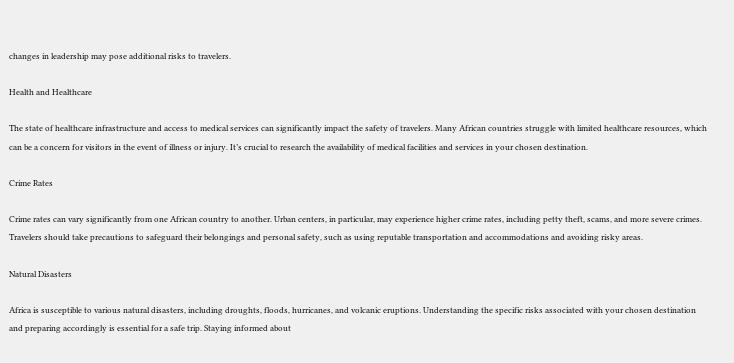changes in leadership may pose additional risks to travelers.

Health and Healthcare

The state of healthcare infrastructure and access to medical services can significantly impact the safety of travelers. Many African countries struggle with limited healthcare resources, which can be a concern for visitors in the event of illness or injury. It’s crucial to research the availability of medical facilities and services in your chosen destination.

Crime Rates

Crime rates can vary significantly from one African country to another. Urban centers, in particular, may experience higher crime rates, including petty theft, scams, and more severe crimes. Travelers should take precautions to safeguard their belongings and personal safety, such as using reputable transportation and accommodations and avoiding risky areas.

Natural Disasters

Africa is susceptible to various natural disasters, including droughts, floods, hurricanes, and volcanic eruptions. Understanding the specific risks associated with your chosen destination and preparing accordingly is essential for a safe trip. Staying informed about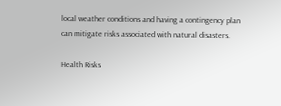local weather conditions and having a contingency plan can mitigate risks associated with natural disasters.

Health Risks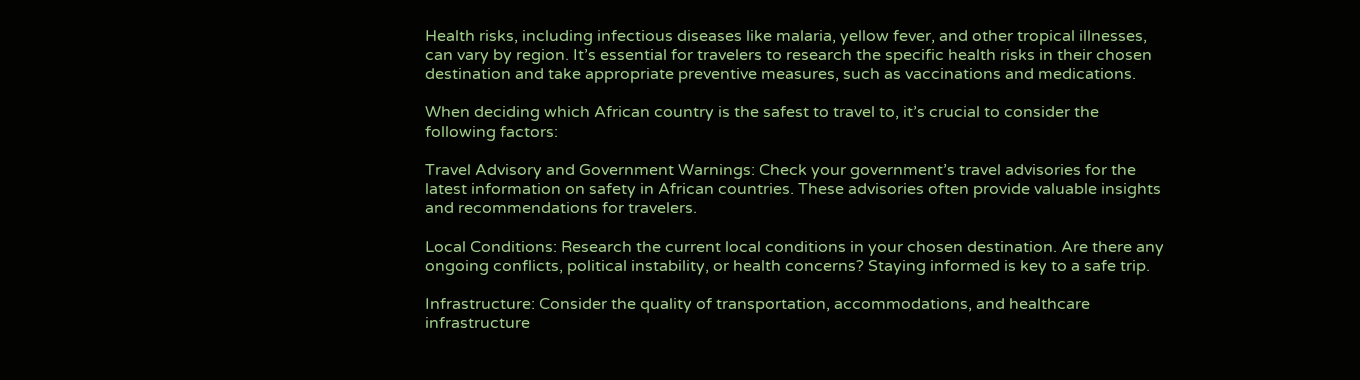Health risks, including infectious diseases like malaria, yellow fever, and other tropical illnesses, can vary by region. It’s essential for travelers to research the specific health risks in their chosen destination and take appropriate preventive measures, such as vaccinations and medications.

When deciding which African country is the safest to travel to, it’s crucial to consider the following factors:

Travel Advisory and Government Warnings: Check your government’s travel advisories for the latest information on safety in African countries. These advisories often provide valuable insights and recommendations for travelers.

Local Conditions: Research the current local conditions in your chosen destination. Are there any ongoing conflicts, political instability, or health concerns? Staying informed is key to a safe trip.

Infrastructure: Consider the quality of transportation, accommodations, and healthcare infrastructure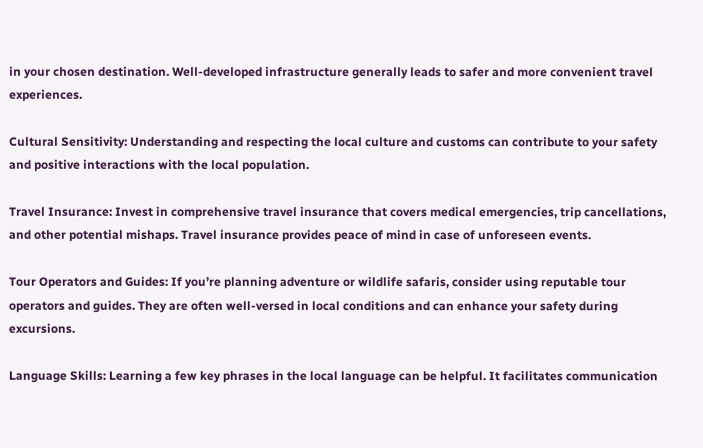in your chosen destination. Well-developed infrastructure generally leads to safer and more convenient travel experiences.

Cultural Sensitivity: Understanding and respecting the local culture and customs can contribute to your safety and positive interactions with the local population.

Travel Insurance: Invest in comprehensive travel insurance that covers medical emergencies, trip cancellations, and other potential mishaps. Travel insurance provides peace of mind in case of unforeseen events.

Tour Operators and Guides: If you’re planning adventure or wildlife safaris, consider using reputable tour operators and guides. They are often well-versed in local conditions and can enhance your safety during excursions.

Language Skills: Learning a few key phrases in the local language can be helpful. It facilitates communication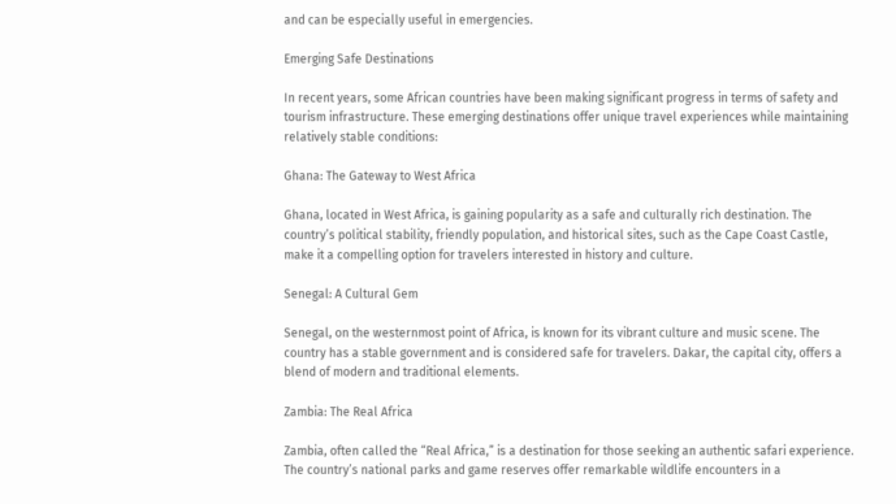and can be especially useful in emergencies.

Emerging Safe Destinations

In recent years, some African countries have been making significant progress in terms of safety and tourism infrastructure. These emerging destinations offer unique travel experiences while maintaining relatively stable conditions:

Ghana: The Gateway to West Africa

Ghana, located in West Africa, is gaining popularity as a safe and culturally rich destination. The country’s political stability, friendly population, and historical sites, such as the Cape Coast Castle, make it a compelling option for travelers interested in history and culture.

Senegal: A Cultural Gem

Senegal, on the westernmost point of Africa, is known for its vibrant culture and music scene. The country has a stable government and is considered safe for travelers. Dakar, the capital city, offers a blend of modern and traditional elements.

Zambia: The Real Africa

Zambia, often called the “Real Africa,” is a destination for those seeking an authentic safari experience. The country’s national parks and game reserves offer remarkable wildlife encounters in a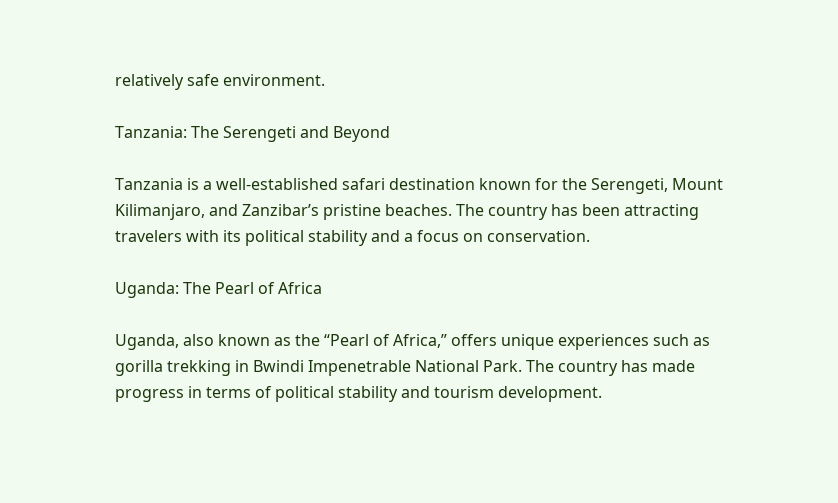relatively safe environment.

Tanzania: The Serengeti and Beyond

Tanzania is a well-established safari destination known for the Serengeti, Mount Kilimanjaro, and Zanzibar’s pristine beaches. The country has been attracting travelers with its political stability and a focus on conservation.

Uganda: The Pearl of Africa

Uganda, also known as the “Pearl of Africa,” offers unique experiences such as gorilla trekking in Bwindi Impenetrable National Park. The country has made progress in terms of political stability and tourism development.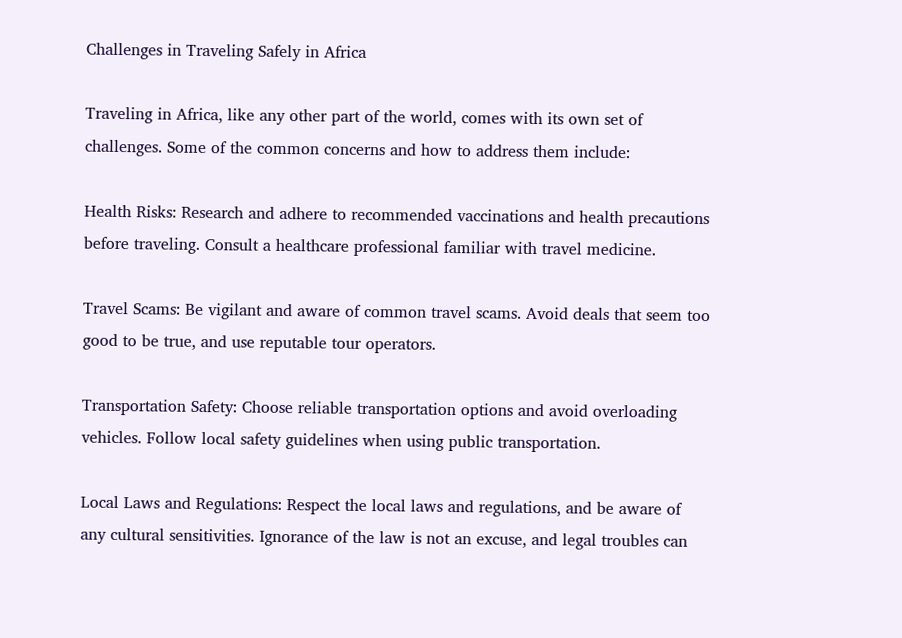Challenges in Traveling Safely in Africa

Traveling in Africa, like any other part of the world, comes with its own set of challenges. Some of the common concerns and how to address them include:

Health Risks: Research and adhere to recommended vaccinations and health precautions before traveling. Consult a healthcare professional familiar with travel medicine.

Travel Scams: Be vigilant and aware of common travel scams. Avoid deals that seem too good to be true, and use reputable tour operators.

Transportation Safety: Choose reliable transportation options and avoid overloading vehicles. Follow local safety guidelines when using public transportation.

Local Laws and Regulations: Respect the local laws and regulations, and be aware of any cultural sensitivities. Ignorance of the law is not an excuse, and legal troubles can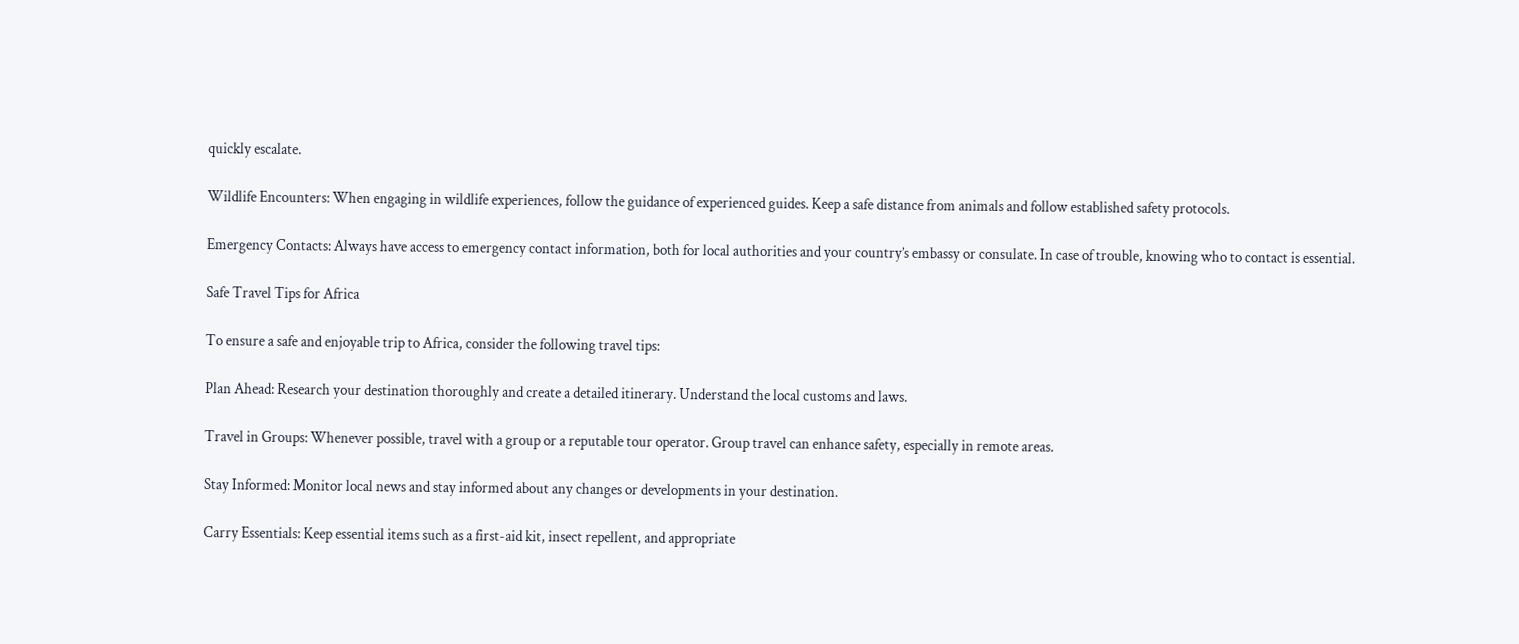quickly escalate.

Wildlife Encounters: When engaging in wildlife experiences, follow the guidance of experienced guides. Keep a safe distance from animals and follow established safety protocols.

Emergency Contacts: Always have access to emergency contact information, both for local authorities and your country’s embassy or consulate. In case of trouble, knowing who to contact is essential.

Safe Travel Tips for Africa

To ensure a safe and enjoyable trip to Africa, consider the following travel tips:

Plan Ahead: Research your destination thoroughly and create a detailed itinerary. Understand the local customs and laws.

Travel in Groups: Whenever possible, travel with a group or a reputable tour operator. Group travel can enhance safety, especially in remote areas.

Stay Informed: Monitor local news and stay informed about any changes or developments in your destination.

Carry Essentials: Keep essential items such as a first-aid kit, insect repellent, and appropriate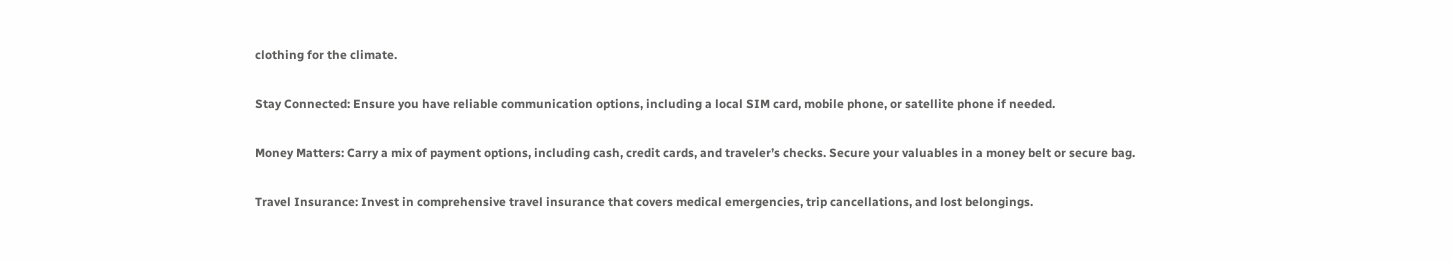clothing for the climate.

Stay Connected: Ensure you have reliable communication options, including a local SIM card, mobile phone, or satellite phone if needed.

Money Matters: Carry a mix of payment options, including cash, credit cards, and traveler’s checks. Secure your valuables in a money belt or secure bag.

Travel Insurance: Invest in comprehensive travel insurance that covers medical emergencies, trip cancellations, and lost belongings.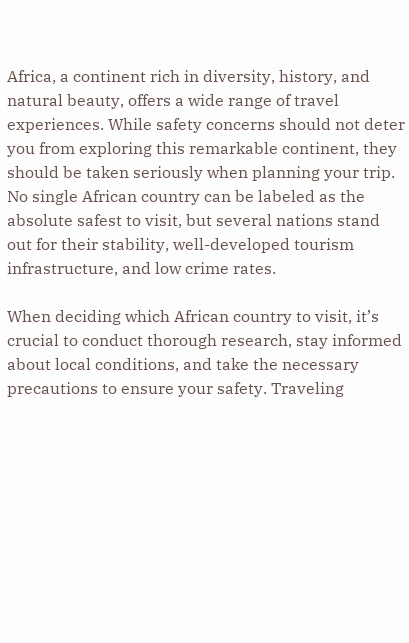Africa, a continent rich in diversity, history, and natural beauty, offers a wide range of travel experiences. While safety concerns should not deter you from exploring this remarkable continent, they should be taken seriously when planning your trip. No single African country can be labeled as the absolute safest to visit, but several nations stand out for their stability, well-developed tourism infrastructure, and low crime rates.

When deciding which African country to visit, it’s crucial to conduct thorough research, stay informed about local conditions, and take the necessary precautions to ensure your safety. Traveling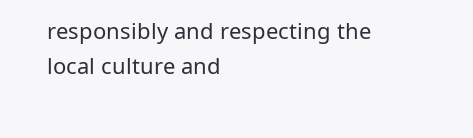responsibly and respecting the local culture and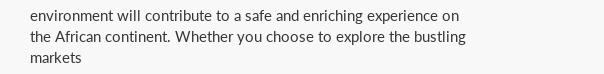environment will contribute to a safe and enriching experience on the African continent. Whether you choose to explore the bustling markets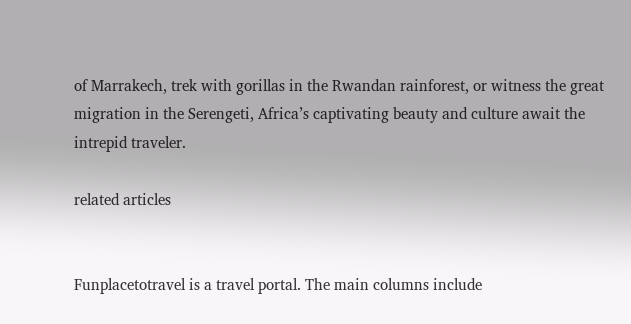of Marrakech, trek with gorillas in the Rwandan rainforest, or witness the great migration in the Serengeti, Africa’s captivating beauty and culture await the intrepid traveler.

related articles


Funplacetotravel is a travel portal. The main columns include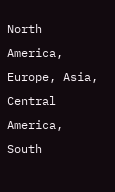North America, Europe, Asia, Central America, South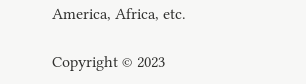America, Africa, etc.

Copyright © 2023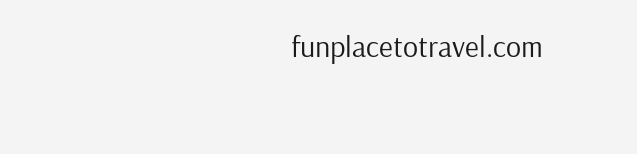funplacetotravel.com